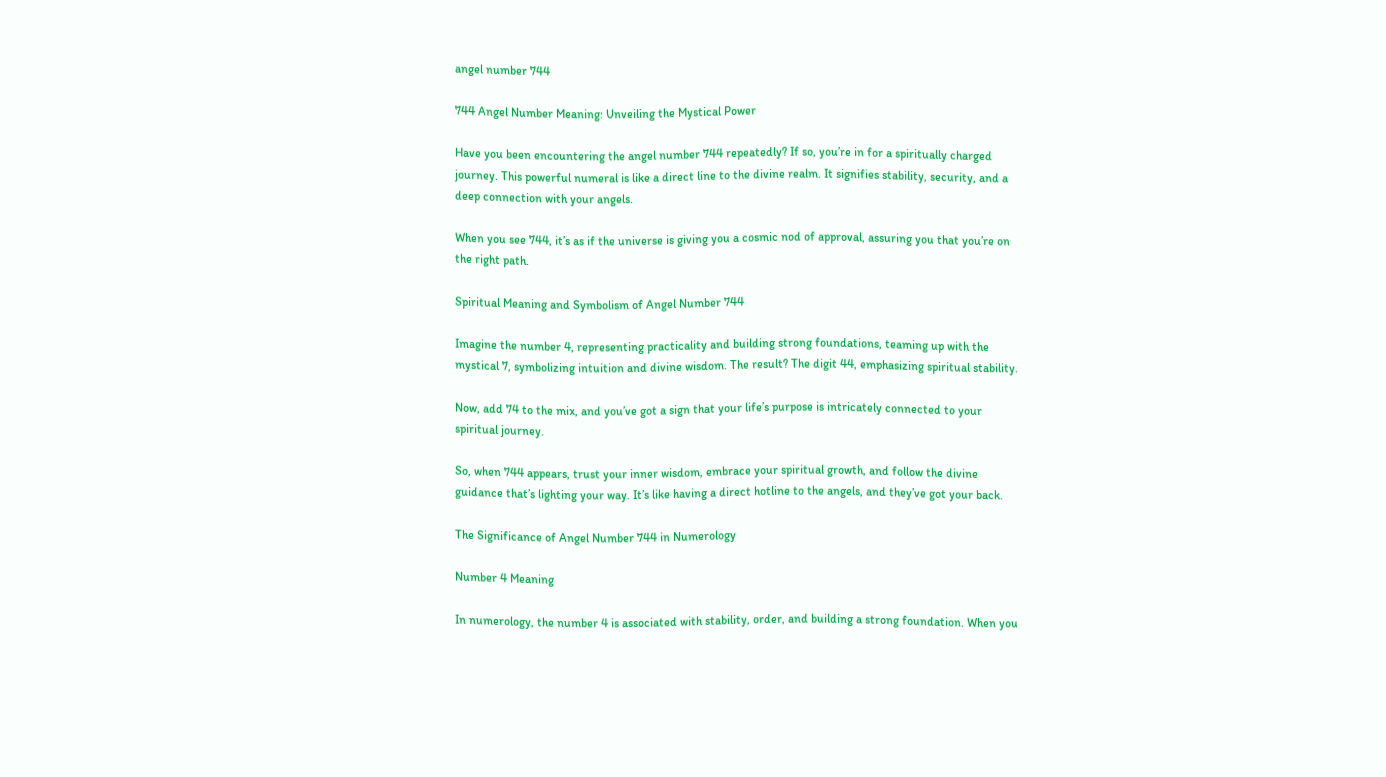angel number 744

744 Angel Number Meaning: Unveiling the Mystical Power

Have you been encountering the angel number 744 repeatedly? If so, you’re in for a spiritually charged journey. This powerful numeral is like a direct line to the divine realm. It signifies stability, security, and a deep connection with your angels.

When you see 744, it’s as if the universe is giving you a cosmic nod of approval, assuring you that you’re on the right path.

Spiritual Meaning and Symbolism of Angel Number 744

Imagine the number 4, representing practicality and building strong foundations, teaming up with the mystical 7, symbolizing intuition and divine wisdom. The result? The digit 44, emphasizing spiritual stability.

Now, add 74 to the mix, and you’ve got a sign that your life’s purpose is intricately connected to your spiritual journey.

So, when 744 appears, trust your inner wisdom, embrace your spiritual growth, and follow the divine guidance that’s lighting your way. It’s like having a direct hotline to the angels, and they’ve got your back.

The Significance of Angel Number 744 in Numerology

Number 4 Meaning

In numerology, the number 4 is associated with stability, order, and building a strong foundation. When you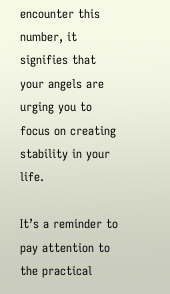encounter this number, it signifies that your angels are urging you to focus on creating stability in your life.

It’s a reminder to pay attention to the practical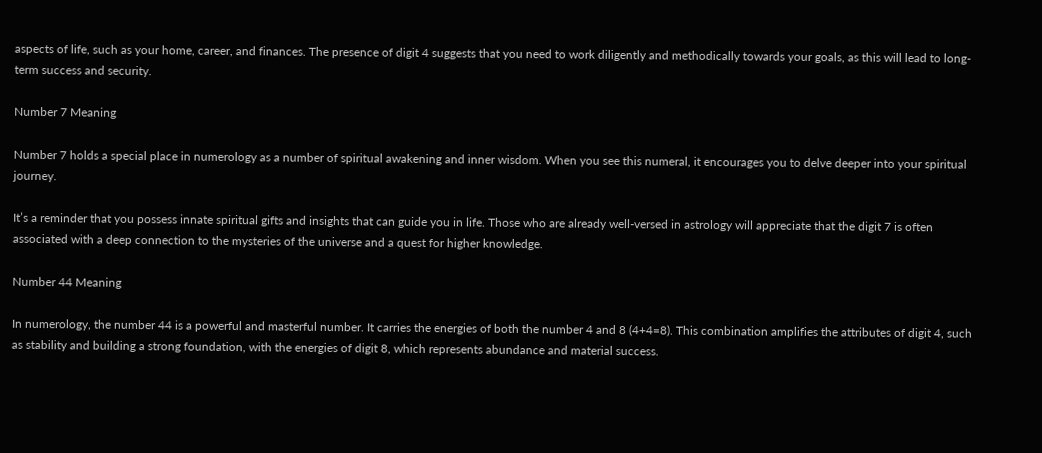aspects of life, such as your home, career, and finances. The presence of digit 4 suggests that you need to work diligently and methodically towards your goals, as this will lead to long-term success and security.

Number 7 Meaning

Number 7 holds a special place in numerology as a number of spiritual awakening and inner wisdom. When you see this numeral, it encourages you to delve deeper into your spiritual journey.

It’s a reminder that you possess innate spiritual gifts and insights that can guide you in life. Those who are already well-versed in astrology will appreciate that the digit 7 is often associated with a deep connection to the mysteries of the universe and a quest for higher knowledge.

Number 44 Meaning

In numerology, the number 44 is a powerful and masterful number. It carries the energies of both the number 4 and 8 (4+4=8). This combination amplifies the attributes of digit 4, such as stability and building a strong foundation, with the energies of digit 8, which represents abundance and material success.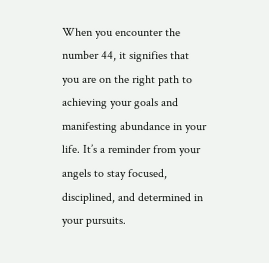When you encounter the number 44, it signifies that you are on the right path to achieving your goals and manifesting abundance in your life. It’s a reminder from your angels to stay focused, disciplined, and determined in your pursuits.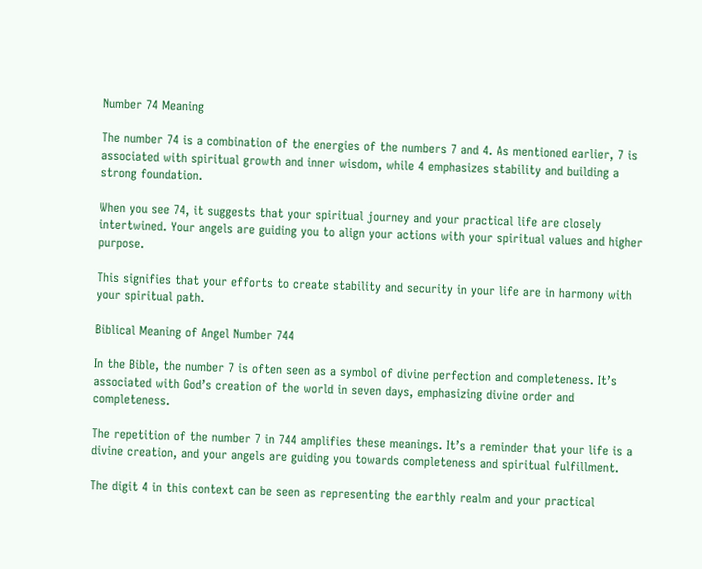Number 74 Meaning

The number 74 is a combination of the energies of the numbers 7 and 4. As mentioned earlier, 7 is associated with spiritual growth and inner wisdom, while 4 emphasizes stability and building a strong foundation.

When you see 74, it suggests that your spiritual journey and your practical life are closely intertwined. Your angels are guiding you to align your actions with your spiritual values and higher purpose.

This signifies that your efforts to create stability and security in your life are in harmony with your spiritual path.

Biblical Meaning of Angel Number 744

In the Bible, the number 7 is often seen as a symbol of divine perfection and completeness. It’s associated with God’s creation of the world in seven days, emphasizing divine order and completeness.

The repetition of the number 7 in 744 amplifies these meanings. It’s a reminder that your life is a divine creation, and your angels are guiding you towards completeness and spiritual fulfillment.

The digit 4 in this context can be seen as representing the earthly realm and your practical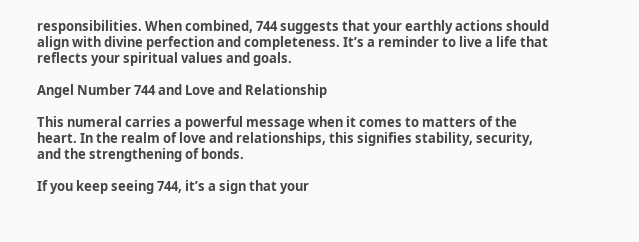responsibilities. When combined, 744 suggests that your earthly actions should align with divine perfection and completeness. It’s a reminder to live a life that reflects your spiritual values and goals.

Angel Number 744 and Love and Relationship

This numeral carries a powerful message when it comes to matters of the heart. In the realm of love and relationships, this signifies stability, security, and the strengthening of bonds.

If you keep seeing 744, it’s a sign that your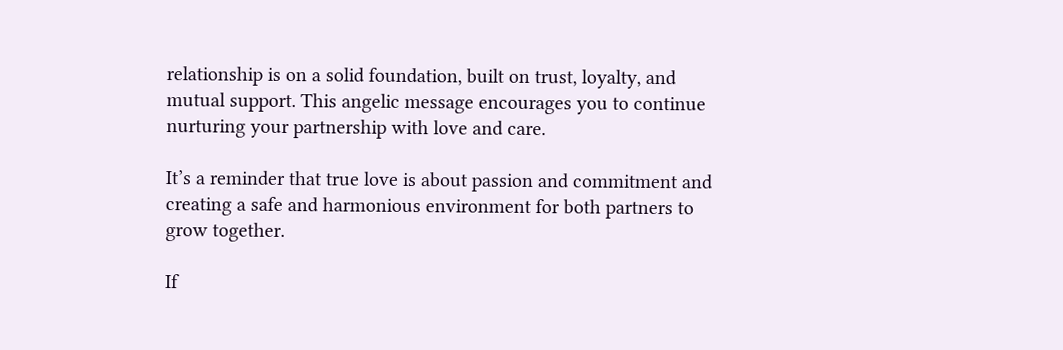relationship is on a solid foundation, built on trust, loyalty, and mutual support. This angelic message encourages you to continue nurturing your partnership with love and care.

It’s a reminder that true love is about passion and commitment and creating a safe and harmonious environment for both partners to grow together.

If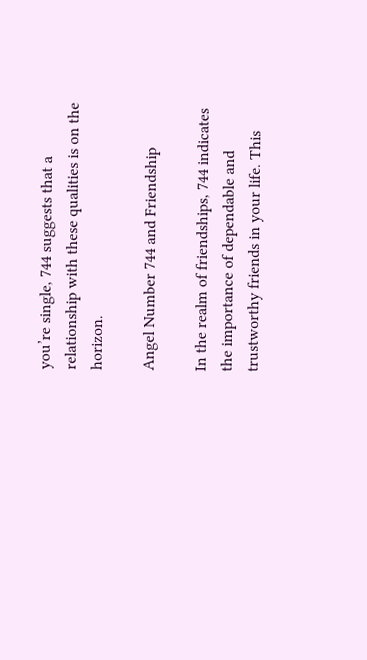you’re single, 744 suggests that a relationship with these qualities is on the horizon.

Angel Number 744 and Friendship

In the realm of friendships, 744 indicates the importance of dependable and trustworthy friends in your life. This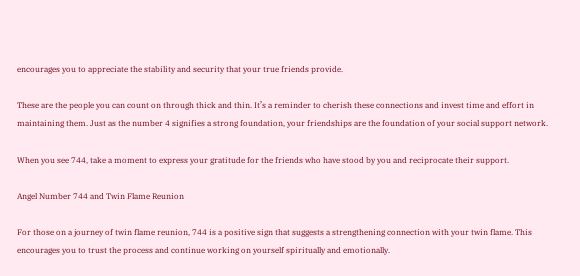encourages you to appreciate the stability and security that your true friends provide.

These are the people you can count on through thick and thin. It’s a reminder to cherish these connections and invest time and effort in maintaining them. Just as the number 4 signifies a strong foundation, your friendships are the foundation of your social support network.

When you see 744, take a moment to express your gratitude for the friends who have stood by you and reciprocate their support.

Angel Number 744 and Twin Flame Reunion

For those on a journey of twin flame reunion, 744 is a positive sign that suggests a strengthening connection with your twin flame. This encourages you to trust the process and continue working on yourself spiritually and emotionally.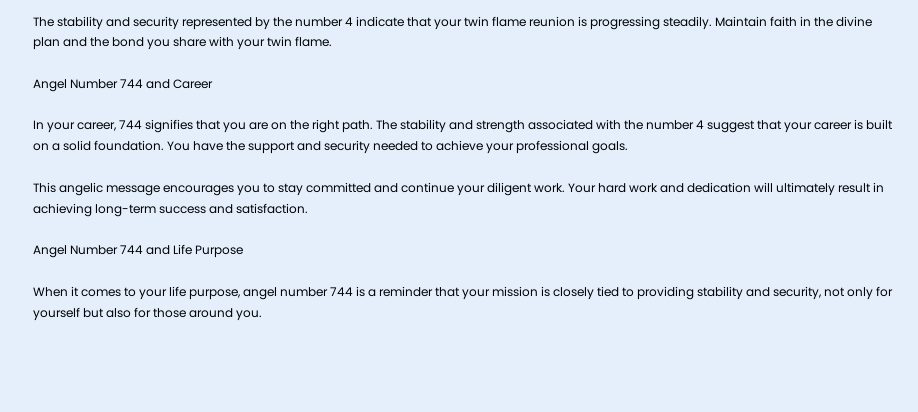The stability and security represented by the number 4 indicate that your twin flame reunion is progressing steadily. Maintain faith in the divine plan and the bond you share with your twin flame.

Angel Number 744 and Career

In your career, 744 signifies that you are on the right path. The stability and strength associated with the number 4 suggest that your career is built on a solid foundation. You have the support and security needed to achieve your professional goals.

This angelic message encourages you to stay committed and continue your diligent work. Your hard work and dedication will ultimately result in achieving long-term success and satisfaction.

Angel Number 744 and Life Purpose

When it comes to your life purpose, angel number 744 is a reminder that your mission is closely tied to providing stability and security, not only for yourself but also for those around you.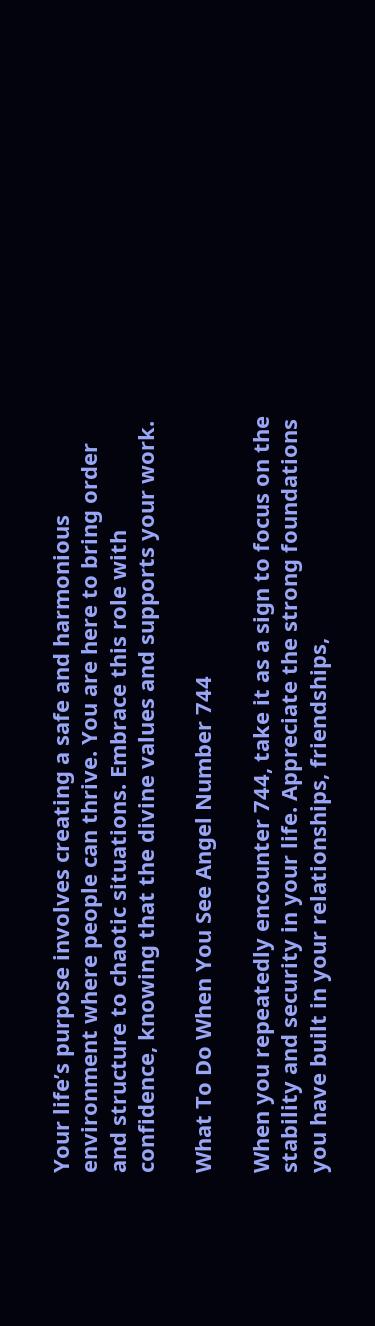Your life’s purpose involves creating a safe and harmonious environment where people can thrive. You are here to bring order and structure to chaotic situations. Embrace this role with confidence, knowing that the divine values and supports your work.

What To Do When You See Angel Number 744

When you repeatedly encounter 744, take it as a sign to focus on the stability and security in your life. Appreciate the strong foundations you have built in your relationships, friendships,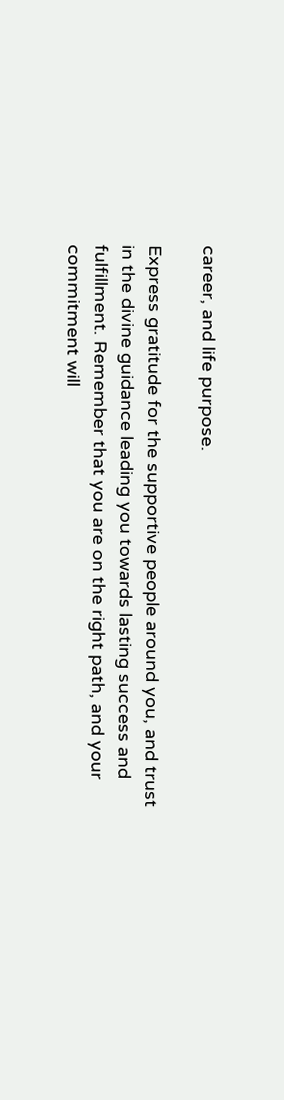career, and life purpose.

Express gratitude for the supportive people around you, and trust in the divine guidance leading you towards lasting success and fulfillment. Remember that you are on the right path, and your commitment will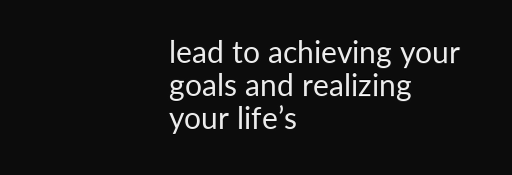lead to achieving your goals and realizing your life’s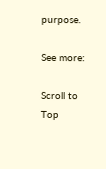purpose.

See more:

Scroll to Top